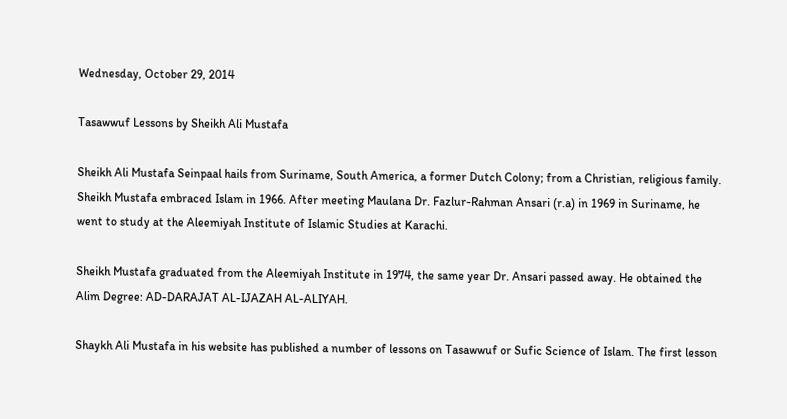Wednesday, October 29, 2014

Tasawwuf Lessons by Sheikh Ali Mustafa

Sheikh Ali Mustafa Seinpaal hails from Suriname, South America, a former Dutch Colony; from a Christian, religious family. Sheikh Mustafa embraced Islam in 1966. After meeting Maulana Dr. Fazlur-Rahman Ansari (r.a) in 1969 in Suriname, he went to study at the Aleemiyah Institute of Islamic Studies at Karachi.

Sheikh Mustafa graduated from the Aleemiyah Institute in 1974, the same year Dr. Ansari passed away. He obtained the Alim Degree: AD-DARAJAT AL-IJAZAH AL-ALIYAH.

Shaykh Ali Mustafa in his website has published a number of lessons on Tasawwuf or Sufic Science of Islam. The first lesson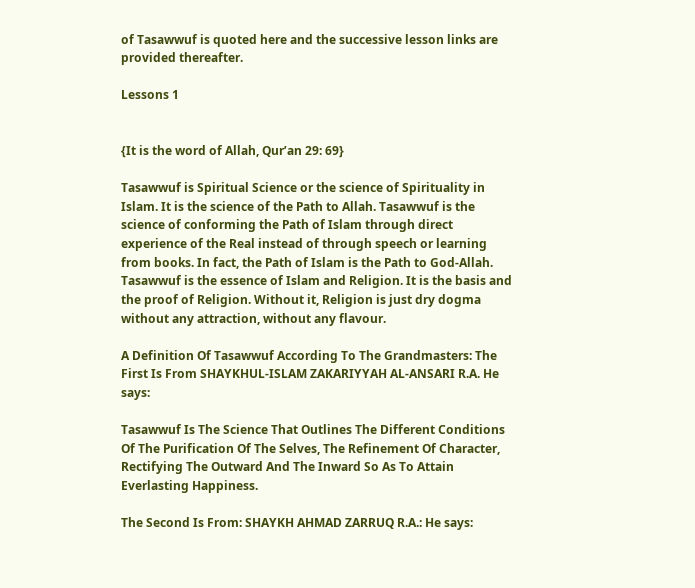of Tasawwuf is quoted here and the successive lesson links are provided thereafter.

Lessons 1


{It is the word of Allah, Qur’an 29: 69}

Tasawwuf is Spiritual Science or the science of Spirituality in Islam. It is the science of the Path to Allah. Tasawwuf is the science of conforming the Path of Islam through direct experience of the Real instead of through speech or learning from books. In fact, the Path of Islam is the Path to God-Allah. Tasawwuf is the essence of Islam and Religion. It is the basis and the proof of Religion. Without it, Religion is just dry dogma without any attraction, without any flavour.

A Definition Of Tasawwuf According To The Grandmasters: The First Is From SHAYKHUL-ISLAM ZAKARIYYAH AL-ANSARI R.A. He says:

Tasawwuf Is The Science That Outlines The Different Conditions Of The Purification Of The Selves, The Refinement Of Character, Rectifying The Outward And The Inward So As To Attain Everlasting Happiness.

The Second Is From: SHAYKH AHMAD ZARRUQ R.A.: He says: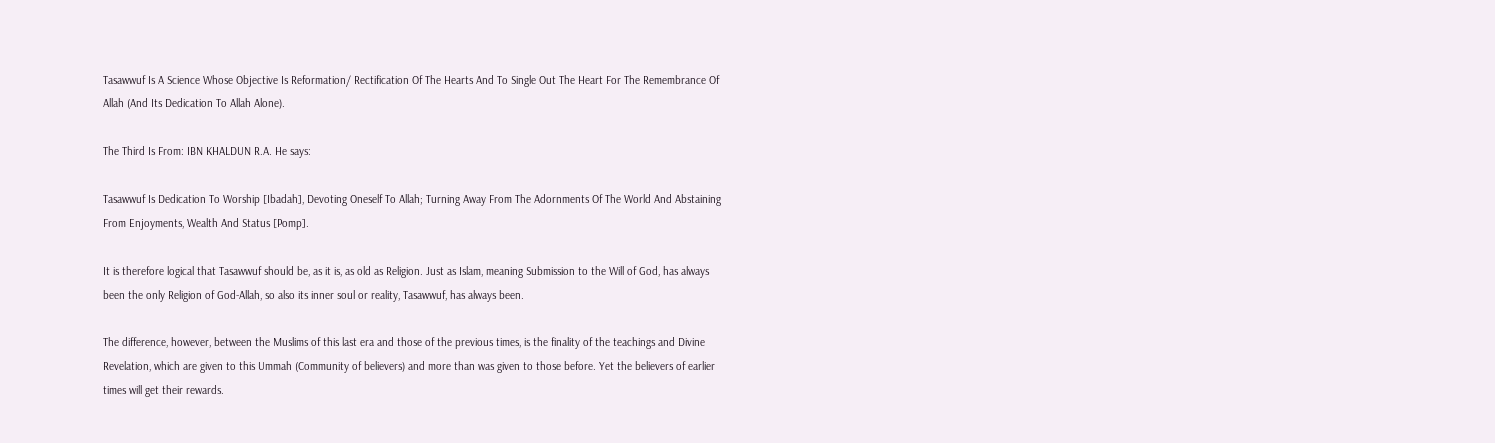Tasawwuf Is A Science Whose Objective Is Reformation/ Rectification Of The Hearts And To Single Out The Heart For The Remembrance Of Allah (And Its Dedication To Allah Alone).

The Third Is From: IBN KHALDUN R.A. He says:

Tasawwuf Is Dedication To Worship [Ibadah], Devoting Oneself To Allah; Turning Away From The Adornments Of The World And Abstaining From Enjoyments, Wealth And Status [Pomp].

It is therefore logical that Tasawwuf should be, as it is, as old as Religion. Just as Islam, meaning Submission to the Will of God, has always been the only Religion of God-Allah, so also its inner soul or reality, Tasawwuf, has always been.

The difference, however, between the Muslims of this last era and those of the previous times, is the finality of the teachings and Divine Revelation, which are given to this Ummah (Community of believers) and more than was given to those before. Yet the believers of earlier times will get their rewards.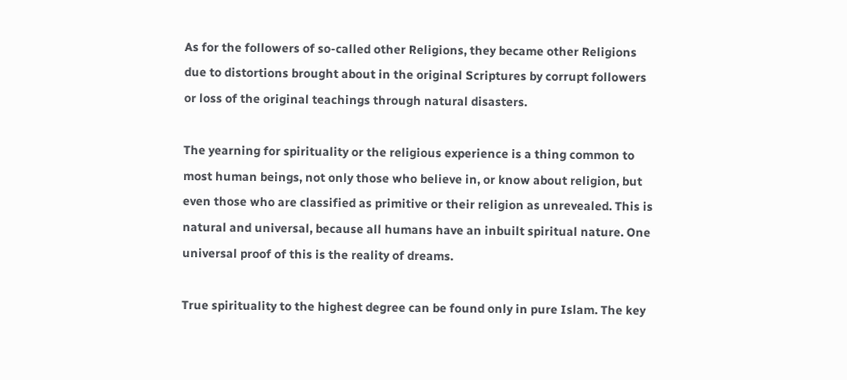As for the followers of so-called other Religions, they became other Religions due to distortions brought about in the original Scriptures by corrupt followers or loss of the original teachings through natural disasters.

The yearning for spirituality or the religious experience is a thing common to most human beings, not only those who believe in, or know about religion, but even those who are classified as primitive or their religion as unrevealed. This is natural and universal, because all humans have an inbuilt spiritual nature. One universal proof of this is the reality of dreams.

True spirituality to the highest degree can be found only in pure Islam. The key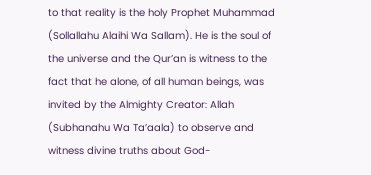to that reality is the holy Prophet Muhammad (Sollallahu Alaihi Wa Sallam). He is the soul of the universe and the Qur’an is witness to the fact that he alone, of all human beings, was invited by the Almighty Creator: Allah (Subhanahu Wa Ta’aala) to observe and witness divine truths about God-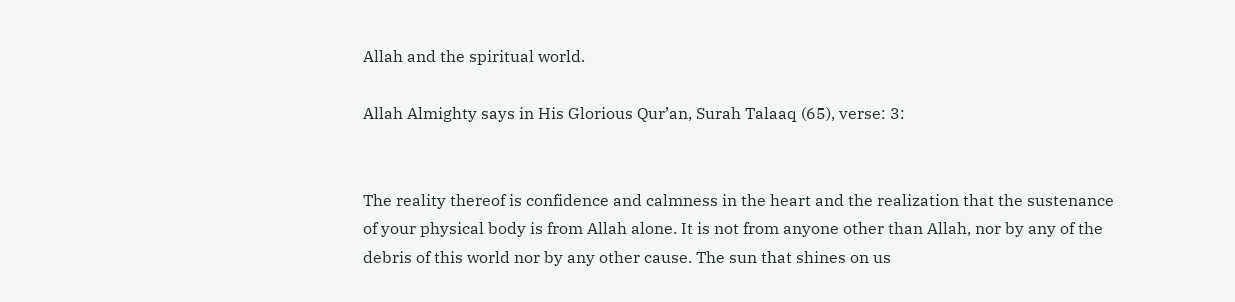Allah and the spiritual world.

Allah Almighty says in His Glorious Qur’an, Surah Talaaq (65), verse: 3:


The reality thereof is confidence and calmness in the heart and the realization that the sustenance of your physical body is from Allah alone. It is not from anyone other than Allah, nor by any of the debris of this world nor by any other cause. The sun that shines on us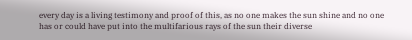every day is a living testimony and proof of this, as no one makes the sun shine and no one has or could have put into the multifarious rays of the sun their diverse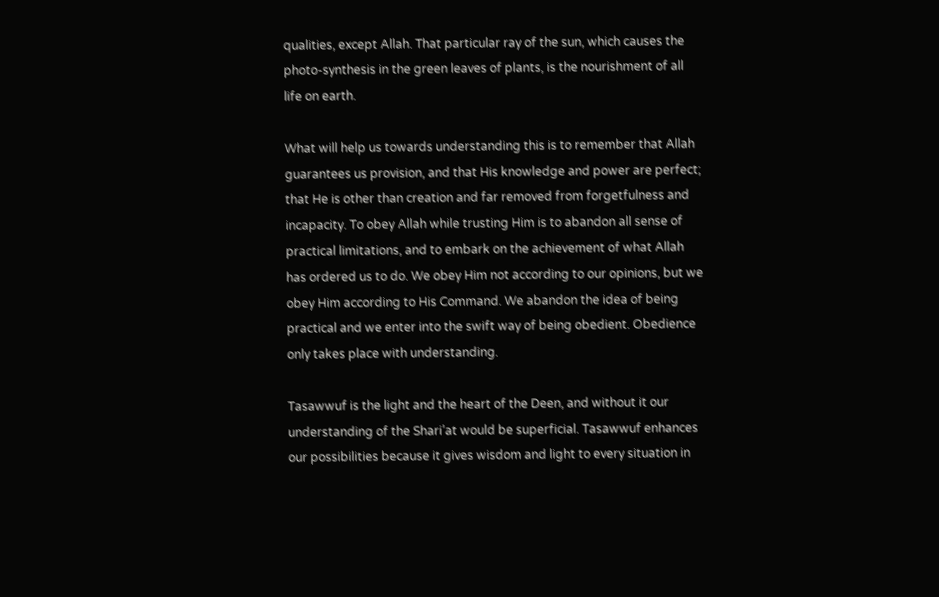qualities, except Allah. That particular ray of the sun, which causes the photo-synthesis in the green leaves of plants, is the nourishment of all life on earth.

What will help us towards understanding this is to remember that Allah guarantees us provision, and that His knowledge and power are perfect; that He is other than creation and far removed from forgetfulness and incapacity. To obey Allah while trusting Him is to abandon all sense of practical limitations, and to embark on the achievement of what Allah has ordered us to do. We obey Him not according to our opinions, but we obey Him according to His Command. We abandon the idea of being practical and we enter into the swift way of being obedient. Obedience only takes place with understanding.

Tasawwuf is the light and the heart of the Deen, and without it our understanding of the Shari’at would be superficial. Tasawwuf enhances our possibilities because it gives wisdom and light to every situation in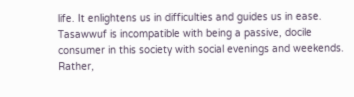life. It enlightens us in difficulties and guides us in ease. Tasawwuf is incompatible with being a passive, docile consumer in this society with social evenings and weekends. Rather,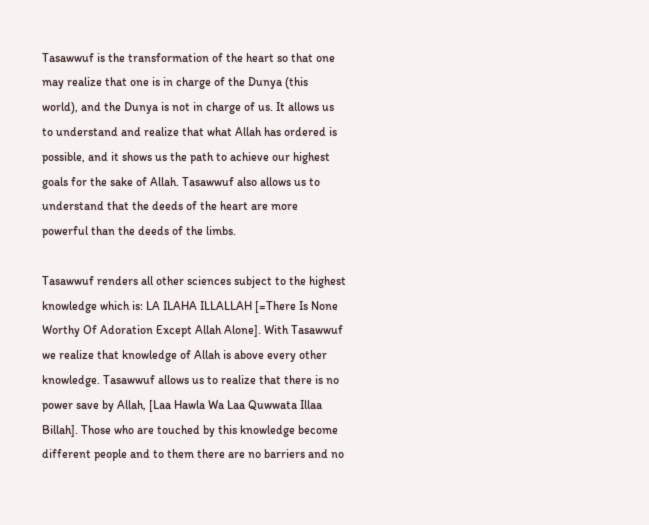Tasawwuf is the transformation of the heart so that one may realize that one is in charge of the Dunya (this world), and the Dunya is not in charge of us. It allows us to understand and realize that what Allah has ordered is possible, and it shows us the path to achieve our highest goals for the sake of Allah. Tasawwuf also allows us to understand that the deeds of the heart are more powerful than the deeds of the limbs.

Tasawwuf renders all other sciences subject to the highest knowledge which is: LA ILAHA ILLALLAH [=There Is None Worthy Of Adoration Except Allah Alone]. With Tasawwuf we realize that knowledge of Allah is above every other knowledge. Tasawwuf allows us to realize that there is no power save by Allah, [Laa Hawla Wa Laa Quwwata Illaa Billah]. Those who are touched by this knowledge become different people and to them there are no barriers and no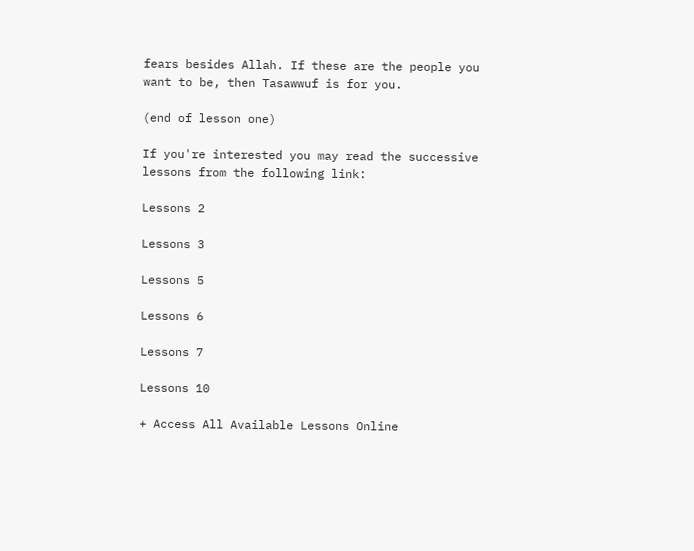fears besides Allah. If these are the people you want to be, then Tasawwuf is for you.

(end of lesson one)

If you're interested you may read the successive lessons from the following link:

Lessons 2

Lessons 3

Lessons 5

Lessons 6

Lessons 7

Lessons 10

+ Access All Available Lessons Online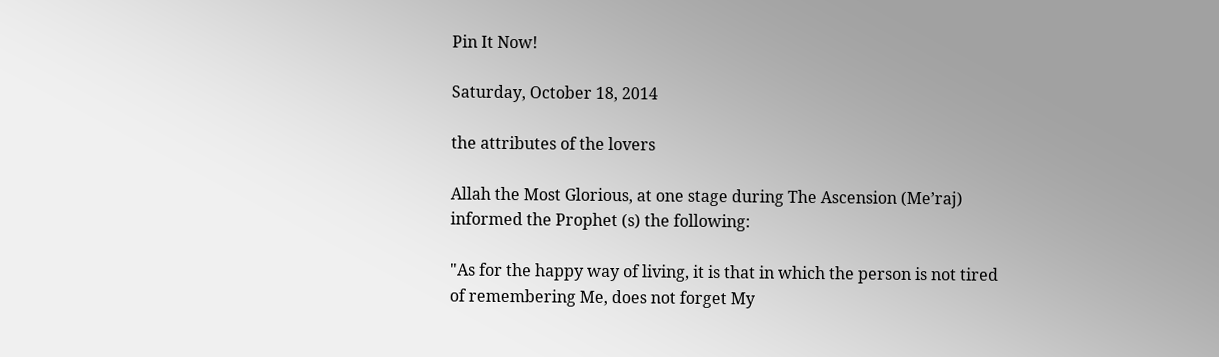Pin It Now!

Saturday, October 18, 2014

the attributes of the lovers

Allah the Most Glorious, at one stage during The Ascension (Me’raj) informed the Prophet (s) the following:

"As for the happy way of living, it is that in which the person is not tired of remembering Me, does not forget My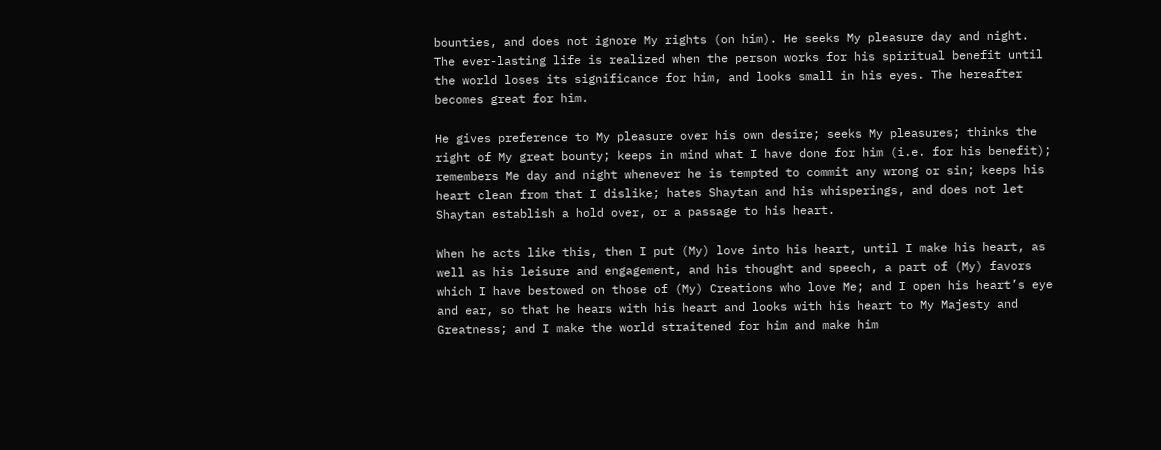bounties, and does not ignore My rights (on him). He seeks My pleasure day and night. The ever-lasting life is realized when the person works for his spiritual benefit until the world loses its significance for him, and looks small in his eyes. The hereafter becomes great for him.

He gives preference to My pleasure over his own desire; seeks My pleasures; thinks the right of My great bounty; keeps in mind what I have done for him (i.e. for his benefit); remembers Me day and night whenever he is tempted to commit any wrong or sin; keeps his heart clean from that I dislike; hates Shaytan and his whisperings, and does not let Shaytan establish a hold over, or a passage to his heart.

When he acts like this, then I put (My) love into his heart, until I make his heart, as well as his leisure and engagement, and his thought and speech, a part of (My) favors which I have bestowed on those of (My) Creations who love Me; and I open his heart’s eye and ear, so that he hears with his heart and looks with his heart to My Majesty and Greatness; and I make the world straitened for him and make him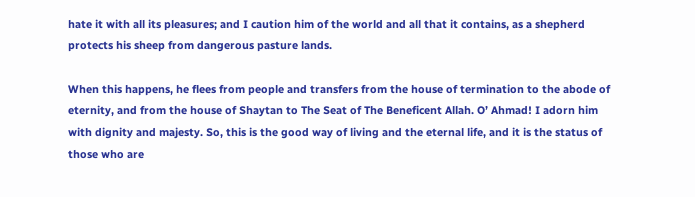hate it with all its pleasures; and I caution him of the world and all that it contains, as a shepherd protects his sheep from dangerous pasture lands.

When this happens, he flees from people and transfers from the house of termination to the abode of eternity, and from the house of Shaytan to The Seat of The Beneficent Allah. O’ Ahmad! I adorn him with dignity and majesty. So, this is the good way of living and the eternal life, and it is the status of those who are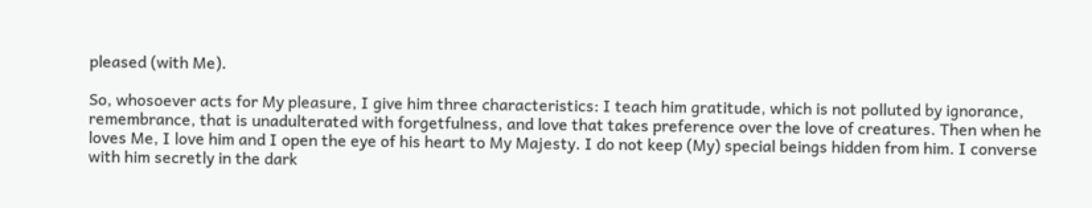pleased (with Me).

So, whosoever acts for My pleasure, I give him three characteristics: I teach him gratitude, which is not polluted by ignorance, remembrance, that is unadulterated with forgetfulness, and love that takes preference over the love of creatures. Then when he loves Me, I love him and I open the eye of his heart to My Majesty. I do not keep (My) special beings hidden from him. I converse with him secretly in the dark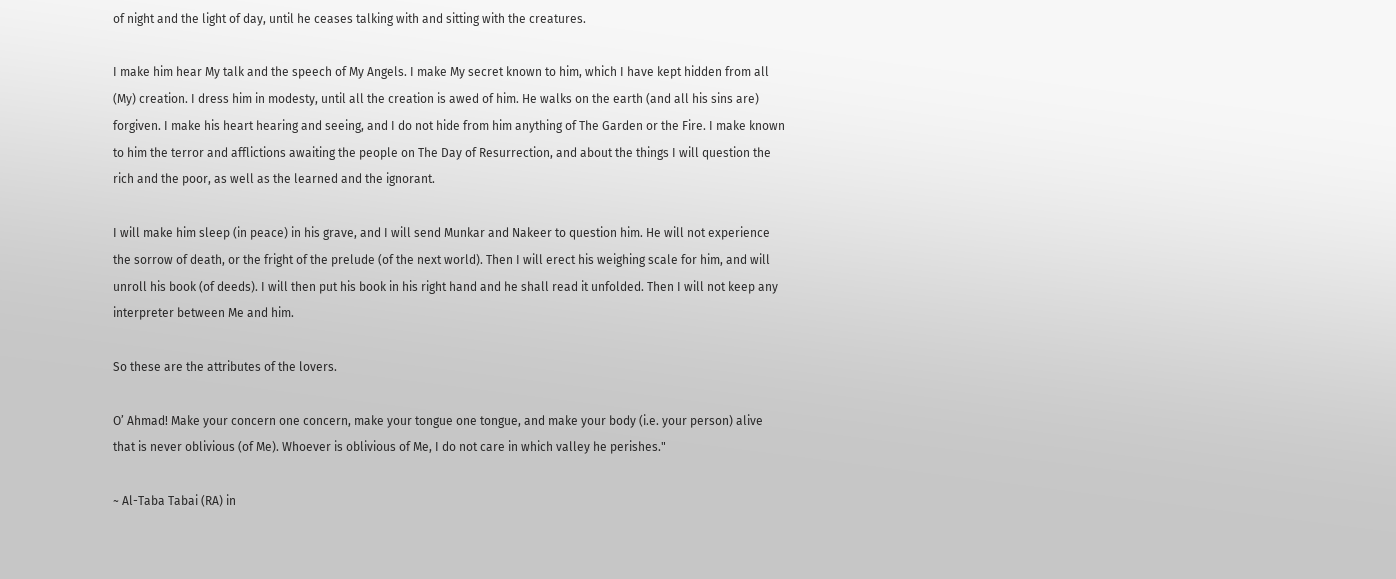of night and the light of day, until he ceases talking with and sitting with the creatures.

I make him hear My talk and the speech of My Angels. I make My secret known to him, which I have kept hidden from all (My) creation. I dress him in modesty, until all the creation is awed of him. He walks on the earth (and all his sins are) forgiven. I make his heart hearing and seeing, and I do not hide from him anything of The Garden or the Fire. I make known to him the terror and afflictions awaiting the people on The Day of Resurrection, and about the things I will question the rich and the poor, as well as the learned and the ignorant.

I will make him sleep (in peace) in his grave, and I will send Munkar and Nakeer to question him. He will not experience the sorrow of death, or the fright of the prelude (of the next world). Then I will erect his weighing scale for him, and will unroll his book (of deeds). I will then put his book in his right hand and he shall read it unfolded. Then I will not keep any interpreter between Me and him.

So these are the attributes of the lovers.

O’ Ahmad! Make your concern one concern, make your tongue one tongue, and make your body (i.e. your person) alive that is never oblivious (of Me). Whoever is oblivious of Me, I do not care in which valley he perishes."

~ Al-Taba Tabai (RA) in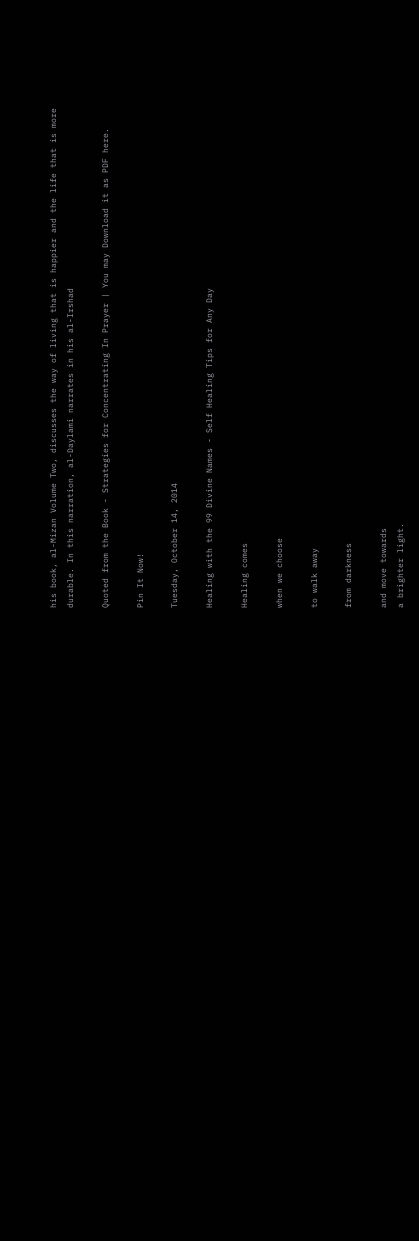his book, al-Mizan Volume Two, discusses the way of living that is happier and the life that is more durable. In this narration, al-Daylami narrates in his al-Irshad

Quoted from the Book - Strategies for Concentrating In Prayer | You may Download it as PDF here.

Pin It Now!

Tuesday, October 14, 2014

Healing with the 99 Divine Names - Self Healing Tips for Any Day

Healing comes

when we choose

to walk away

from darkness

and move towards
a brighter light.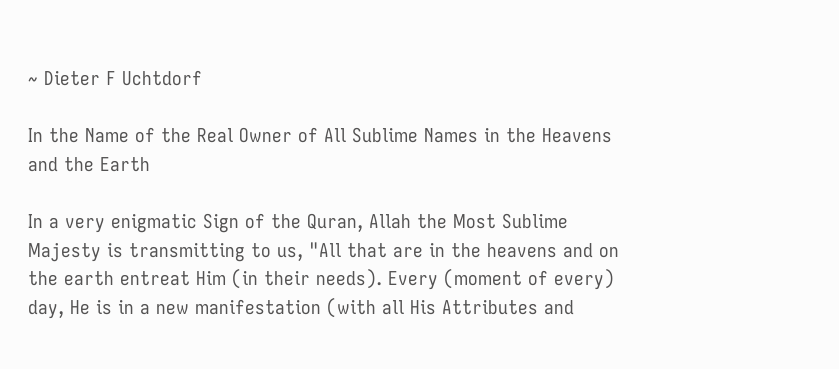~ Dieter F Uchtdorf

In the Name of the Real Owner of All Sublime Names in the Heavens and the Earth

In a very enigmatic Sign of the Quran, Allah the Most Sublime Majesty is transmitting to us, "All that are in the heavens and on the earth entreat Him (in their needs). Every (moment of every) day, He is in a new manifestation (with all His Attributes and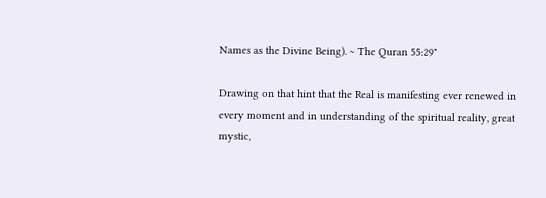Names as the Divine Being). ~ The Quran 55:29"

Drawing on that hint that the Real is manifesting ever renewed in every moment and in understanding of the spiritual reality, great mystic,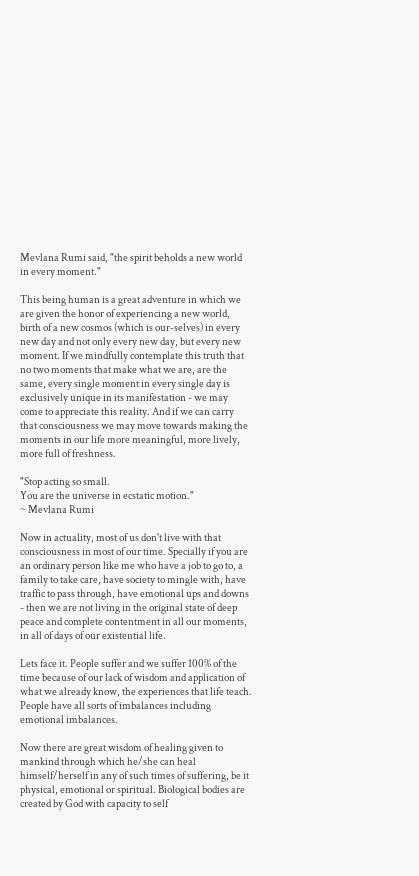Mevlana Rumi said, "the spirit beholds a new world in every moment."

This being human is a great adventure in which we are given the honor of experiencing a new world, birth of a new cosmos (which is our-selves) in every new day and not only every new day, but every new moment. If we mindfully contemplate this truth that no two moments that make what we are, are the same, every single moment in every single day is exclusively unique in its manifestation - we may come to appreciate this reality. And if we can carry that consciousness we may move towards making the moments in our life more meaningful, more lively, more full of freshness.

"Stop acting so small.
You are the universe in ecstatic motion."
~ Mevlana Rumi

Now in actuality, most of us don't live with that consciousness in most of our time. Specially if you are an ordinary person like me who have a job to go to, a family to take care, have society to mingle with, have traffic to pass through, have emotional ups and downs - then we are not living in the original state of deep peace and complete contentment in all our moments, in all of days of our existential life.

Lets face it. People suffer and we suffer 100% of the time because of our lack of wisdom and application of what we already know, the experiences that life teach. People have all sorts of imbalances including emotional imbalances.

Now there are great wisdom of healing given to mankind through which he/she can heal himself/herself in any of such times of suffering, be it physical, emotional or spiritual. Biological bodies are created by God with capacity to self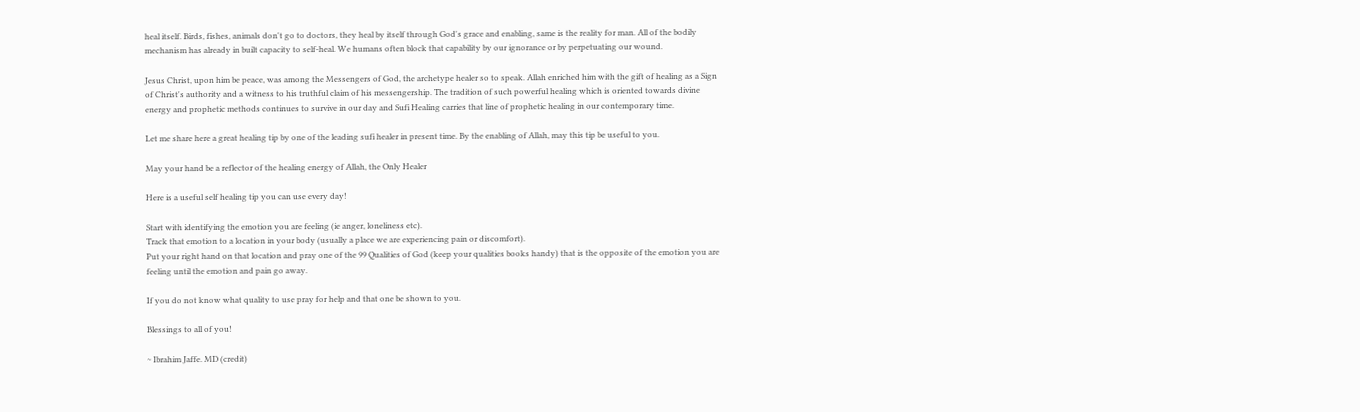heal itself. Birds, fishes, animals don't go to doctors, they heal by itself through God's grace and enabling, same is the reality for man. All of the bodily mechanism has already in built capacity to self-heal. We humans often block that capability by our ignorance or by perpetuating our wound.

Jesus Christ, upon him be peace, was among the Messengers of God, the archetype healer so to speak. Allah enriched him with the gift of healing as a Sign of Christ's authority and a witness to his truthful claim of his messengership. The tradition of such powerful healing which is oriented towards divine energy and prophetic methods continues to survive in our day and Sufi Healing carries that line of prophetic healing in our contemporary time.

Let me share here a great healing tip by one of the leading sufi healer in present time. By the enabling of Allah, may this tip be useful to you.

May your hand be a reflector of the healing energy of Allah, the Only Healer

Here is a useful self healing tip you can use every day!

Start with identifying the emotion you are feeling (ie anger, loneliness etc).
Track that emotion to a location in your body (usually a place we are experiencing pain or discomfort).
Put your right hand on that location and pray one of the 99 Qualities of God (keep your qualities books handy) that is the opposite of the emotion you are feeling until the emotion and pain go away.

If you do not know what quality to use pray for help and that one be shown to you.

Blessings to all of you!

~ Ibrahim Jaffe. MD (credit)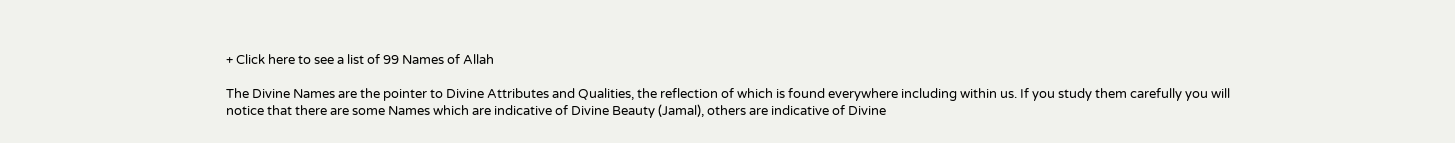+ Click here to see a list of 99 Names of Allah

The Divine Names are the pointer to Divine Attributes and Qualities, the reflection of which is found everywhere including within us. If you study them carefully you will notice that there are some Names which are indicative of Divine Beauty (Jamal), others are indicative of Divine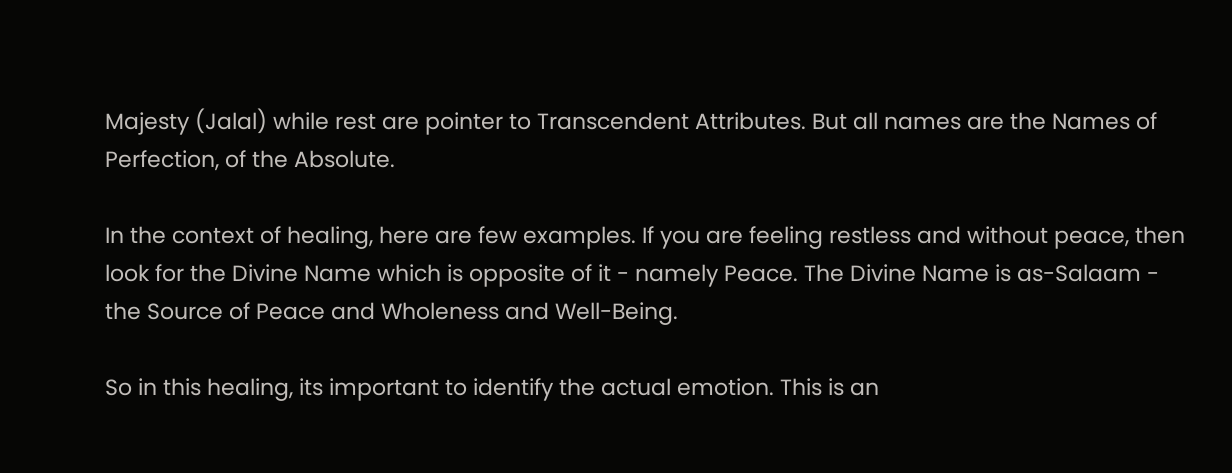Majesty (Jalal) while rest are pointer to Transcendent Attributes. But all names are the Names of Perfection, of the Absolute.

In the context of healing, here are few examples. If you are feeling restless and without peace, then look for the Divine Name which is opposite of it - namely Peace. The Divine Name is as-Salaam - the Source of Peace and Wholeness and Well-Being.

So in this healing, its important to identify the actual emotion. This is an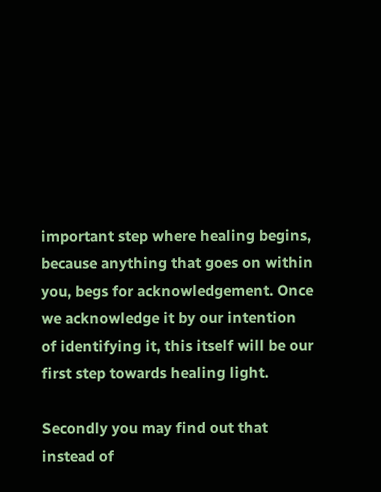important step where healing begins, because anything that goes on within you, begs for acknowledgement. Once we acknowledge it by our intention of identifying it, this itself will be our first step towards healing light.

Secondly you may find out that instead of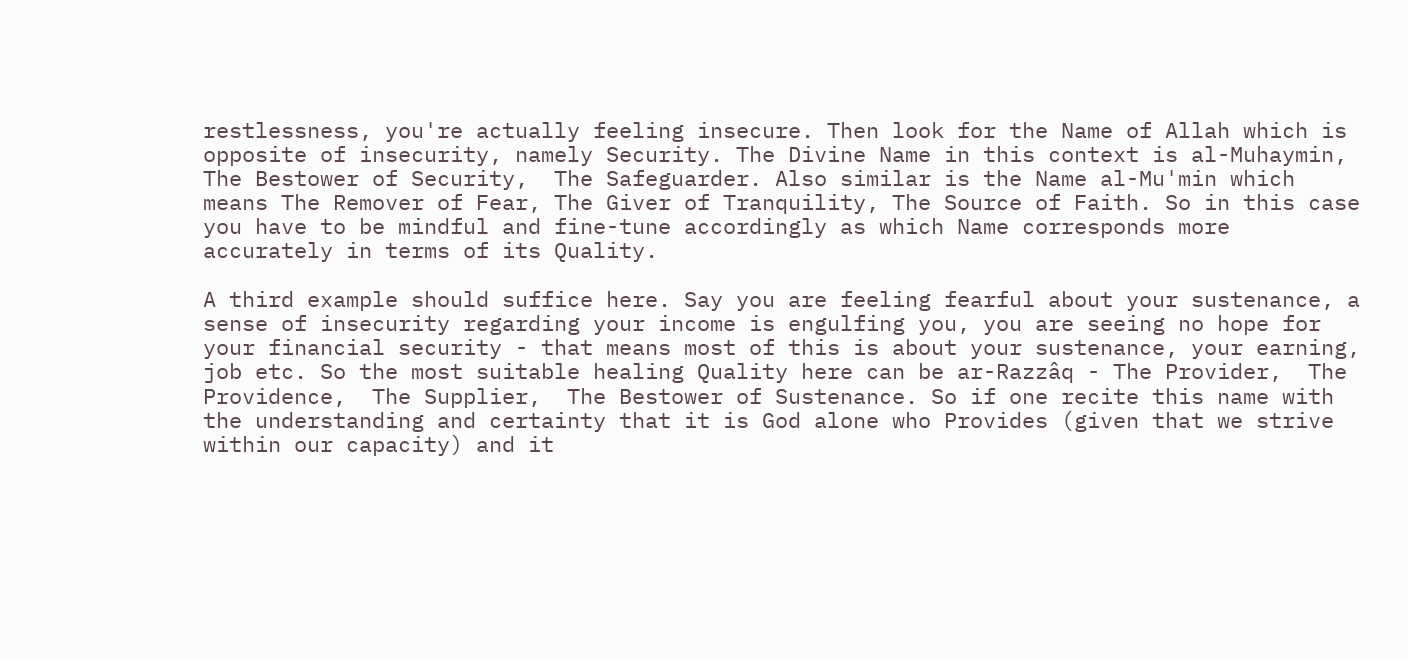restlessness, you're actually feeling insecure. Then look for the Name of Allah which is opposite of insecurity, namely Security. The Divine Name in this context is al-Muhaymin, The Bestower of Security,  The Safeguarder. Also similar is the Name al-Mu'min which means The Remover of Fear, The Giver of Tranquility, The Source of Faith. So in this case you have to be mindful and fine-tune accordingly as which Name corresponds more accurately in terms of its Quality.

A third example should suffice here. Say you are feeling fearful about your sustenance, a sense of insecurity regarding your income is engulfing you, you are seeing no hope for your financial security - that means most of this is about your sustenance, your earning, job etc. So the most suitable healing Quality here can be ar-Razzâq - The Provider,  The Providence,  The Supplier,  The Bestower of Sustenance. So if one recite this name with the understanding and certainty that it is God alone who Provides (given that we strive within our capacity) and it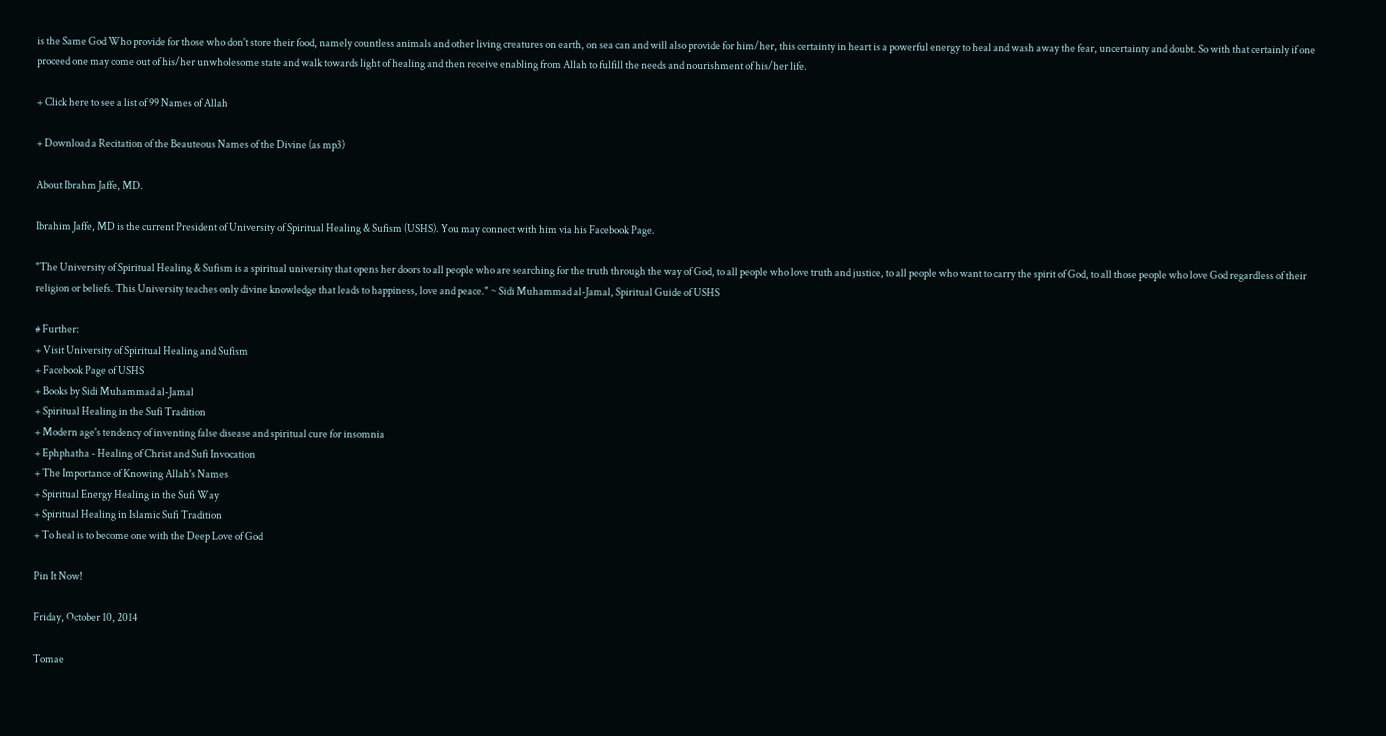is the Same God Who provide for those who don't store their food, namely countless animals and other living creatures on earth, on sea can and will also provide for him/her, this certainty in heart is a powerful energy to heal and wash away the fear, uncertainty and doubt. So with that certainly if one proceed one may come out of his/her unwholesome state and walk towards light of healing and then receive enabling from Allah to fulfill the needs and nourishment of his/her life.

+ Click here to see a list of 99 Names of Allah

+ Download a Recitation of the Beauteous Names of the Divine (as mp3)

About Ibrahm Jaffe, MD.

Ibrahim Jaffe, MD is the current President of University of Spiritual Healing & Sufism (USHS). You may connect with him via his Facebook Page.

"The University of Spiritual Healing & Sufism is a spiritual university that opens her doors to all people who are searching for the truth through the way of God, to all people who love truth and justice, to all people who want to carry the spirit of God, to all those people who love God regardless of their religion or beliefs. This University teaches only divine knowledge that leads to happiness, love and peace." ~ Sidi Muhammad al-Jamal, Spiritual Guide of USHS

# Further:
+ Visit University of Spiritual Healing and Sufism
+ Facebook Page of USHS
+ Books by Sidi Muhammad al-Jamal
+ Spiritual Healing in the Sufi Tradition
+ Modern age's tendency of inventing false disease and spiritual cure for insomnia
+ Ephphatha - Healing of Christ and Sufi Invocation
+ The Importance of Knowing Allah's Names
+ Spiritual Energy Healing in the Sufi Way
+ Spiritual Healing in Islamic Sufi Tradition
+ To heal is to become one with the Deep Love of God

Pin It Now!

Friday, October 10, 2014

Tomae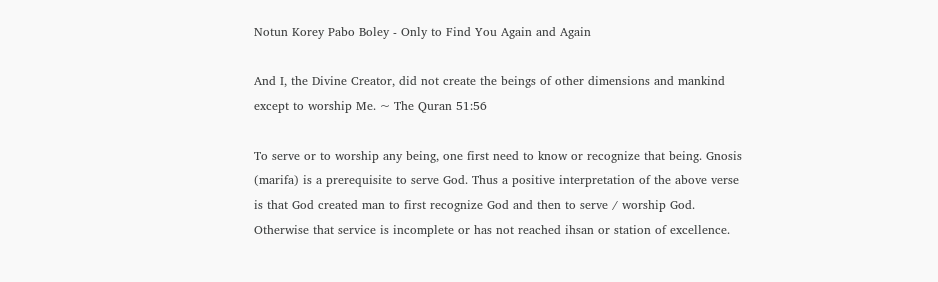Notun Korey Pabo Boley - Only to Find You Again and Again

And I, the Divine Creator, did not create the beings of other dimensions and mankind except to worship Me. ~ The Quran 51:56

To serve or to worship any being, one first need to know or recognize that being. Gnosis (marifa) is a prerequisite to serve God. Thus a positive interpretation of the above verse is that God created man to first recognize God and then to serve / worship God. Otherwise that service is incomplete or has not reached ihsan or station of excellence.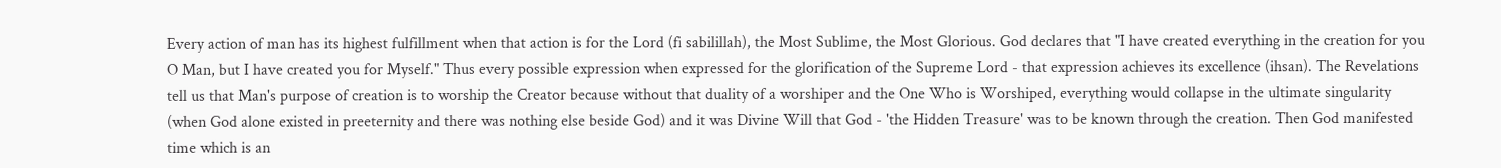Every action of man has its highest fulfillment when that action is for the Lord (fi sabilillah), the Most Sublime, the Most Glorious. God declares that "I have created everything in the creation for you O Man, but I have created you for Myself." Thus every possible expression when expressed for the glorification of the Supreme Lord - that expression achieves its excellence (ihsan). The Revelations tell us that Man's purpose of creation is to worship the Creator because without that duality of a worshiper and the One Who is Worshiped, everything would collapse in the ultimate singularity (when God alone existed in preeternity and there was nothing else beside God) and it was Divine Will that God - 'the Hidden Treasure' was to be known through the creation. Then God manifested time which is an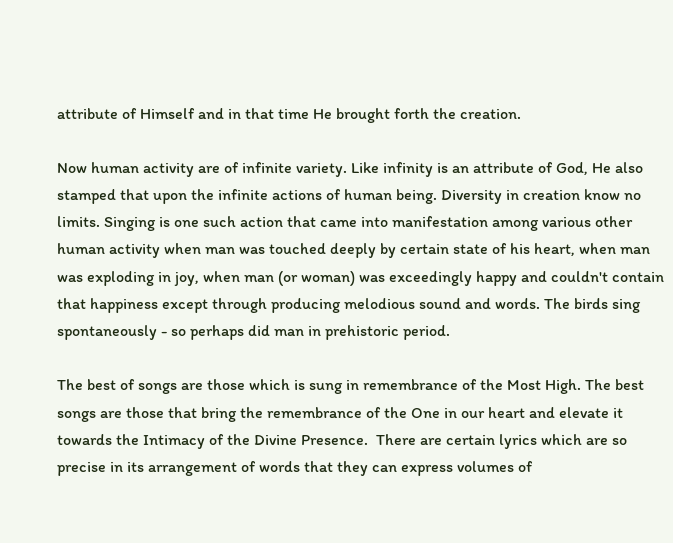attribute of Himself and in that time He brought forth the creation.

Now human activity are of infinite variety. Like infinity is an attribute of God, He also stamped that upon the infinite actions of human being. Diversity in creation know no limits. Singing is one such action that came into manifestation among various other human activity when man was touched deeply by certain state of his heart, when man was exploding in joy, when man (or woman) was exceedingly happy and couldn't contain that happiness except through producing melodious sound and words. The birds sing spontaneously - so perhaps did man in prehistoric period.

The best of songs are those which is sung in remembrance of the Most High. The best songs are those that bring the remembrance of the One in our heart and elevate it towards the Intimacy of the Divine Presence.  There are certain lyrics which are so precise in its arrangement of words that they can express volumes of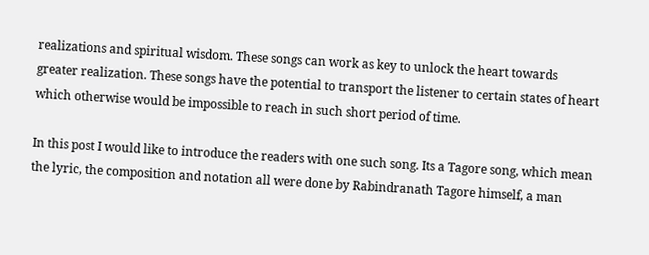realizations and spiritual wisdom. These songs can work as key to unlock the heart towards greater realization. These songs have the potential to transport the listener to certain states of heart which otherwise would be impossible to reach in such short period of time.

In this post I would like to introduce the readers with one such song. Its a Tagore song, which mean the lyric, the composition and notation all were done by Rabindranath Tagore himself, a man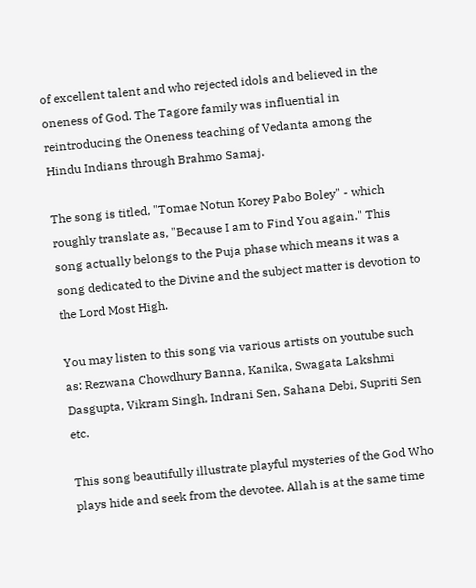of excellent talent and who rejected idols and believed in the oneness of God. The Tagore family was influential in reintroducing the Oneness teaching of Vedanta among the Hindu Indians through Brahmo Samaj.

The song is titled, "Tomae Notun Korey Pabo Boley" - which roughly translate as, "Because I am to Find You again." This song actually belongs to the Puja phase which means it was a song dedicated to the Divine and the subject matter is devotion to the Lord Most High.

You may listen to this song via various artists on youtube such as: Rezwana Chowdhury Banna, Kanika, Swagata Lakshmi Dasgupta, Vikram Singh, Indrani Sen, Sahana Debi, Supriti Sen etc.

This song beautifully illustrate playful mysteries of the God Who plays hide and seek from the devotee. Allah is at the same time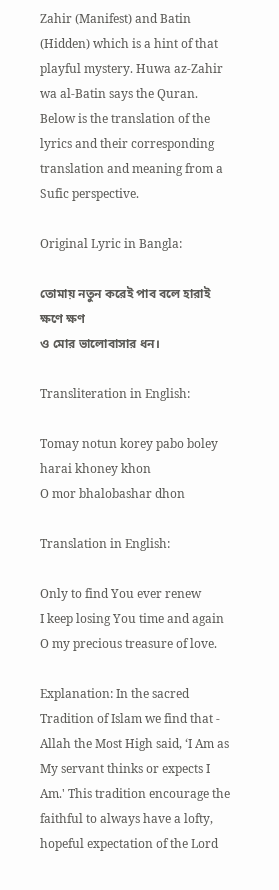Zahir (Manifest) and Batin (Hidden) which is a hint of that playful mystery. Huwa az-Zahir wa al-Batin says the Quran. Below is the translation of the lyrics and their corresponding translation and meaning from a Sufic perspective.

Original Lyric in Bangla:

তোমায় নতুন করেই পাব বলে হারাই ক্ষণে ক্ষণ
ও মোর ভালোবাসার ধন।

Transliteration in English:

Tomay notun korey pabo boley harai khoney khon
O mor bhalobashar dhon

Translation in English:

Only to find You ever renew
I keep losing You time and again
O my precious treasure of love.

Explanation: In the sacred Tradition of Islam we find that - Allah the Most High said, ‘I Am as My servant thinks or expects I Am.' This tradition encourage the faithful to always have a lofty, hopeful expectation of the Lord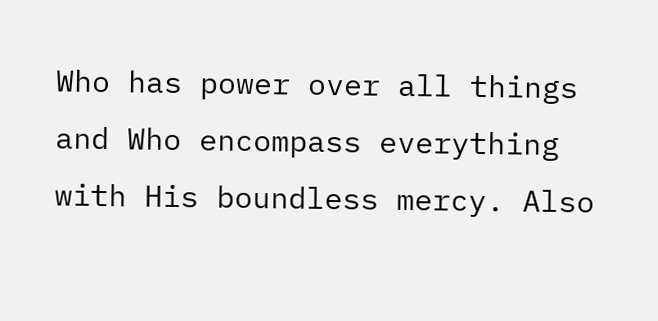Who has power over all things and Who encompass everything with His boundless mercy. Also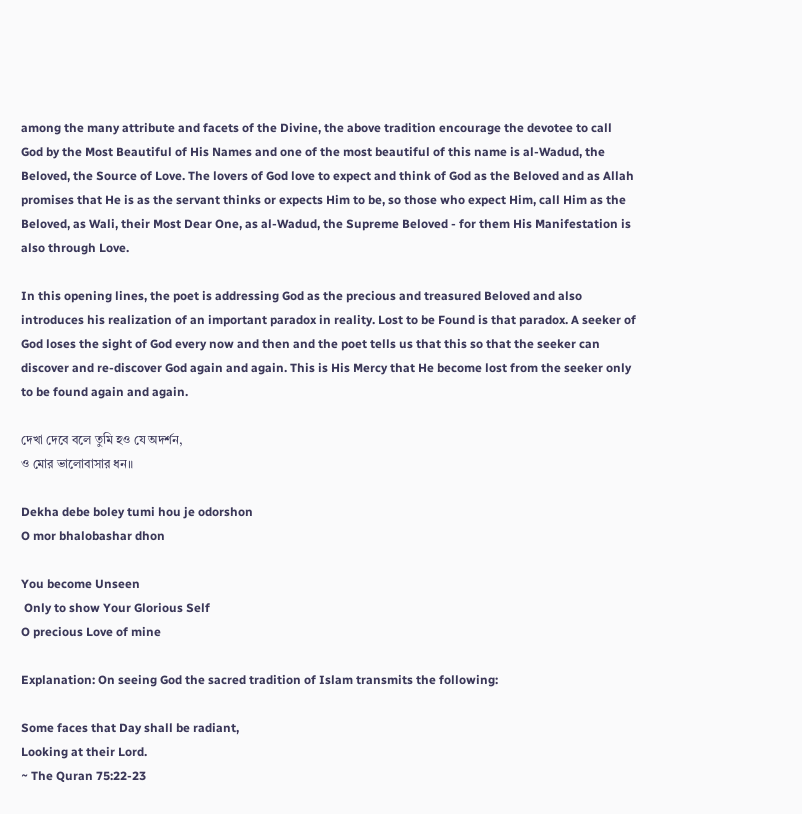among the many attribute and facets of the Divine, the above tradition encourage the devotee to call God by the Most Beautiful of His Names and one of the most beautiful of this name is al-Wadud, the Beloved, the Source of Love. The lovers of God love to expect and think of God as the Beloved and as Allah promises that He is as the servant thinks or expects Him to be, so those who expect Him, call Him as the Beloved, as Wali, their Most Dear One, as al-Wadud, the Supreme Beloved - for them His Manifestation is also through Love.

In this opening lines, the poet is addressing God as the precious and treasured Beloved and also introduces his realization of an important paradox in reality. Lost to be Found is that paradox. A seeker of God loses the sight of God every now and then and the poet tells us that this so that the seeker can discover and re-discover God again and again. This is His Mercy that He become lost from the seeker only to be found again and again.

দেখা দেবে বলে তুমি হও যে অদর্শন,
ও মোর ভালোবাসার ধন॥

Dekha debe boley tumi hou je odorshon
O mor bhalobashar dhon

You become Unseen
 Only to show Your Glorious Self
O precious Love of mine

Explanation: On seeing God the sacred tradition of Islam transmits the following:

Some faces that Day shall be radiant,
Looking at their Lord.
~ The Quran 75:22-23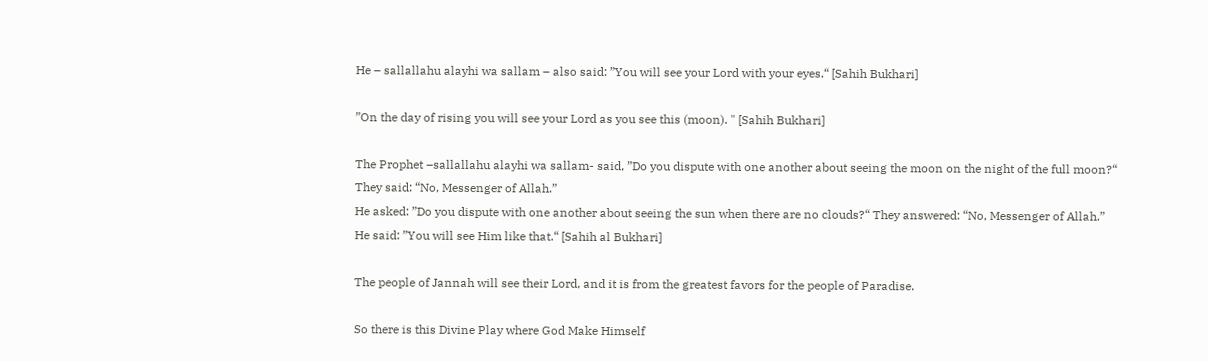He – sallallahu alayhi wa sallam – also said: ”You will see your Lord with your eyes.“ [Sahih Bukhari]

”On the day of rising you will see your Lord as you see this (moon). " [Sahih Bukhari]

The Prophet –sallallahu alayhi wa sallam- said, ”Do you dispute with one another about seeing the moon on the night of the full moon?“ They said: “No, Messenger of Allah.”
He asked: ”Do you dispute with one another about seeing the sun when there are no clouds?“ They answered: “No, Messenger of Allah.” He said: ”You will see Him like that.“ [Sahih al Bukhari]

The people of Jannah will see their Lord, and it is from the greatest favors for the people of Paradise.

So there is this Divine Play where God Make Himself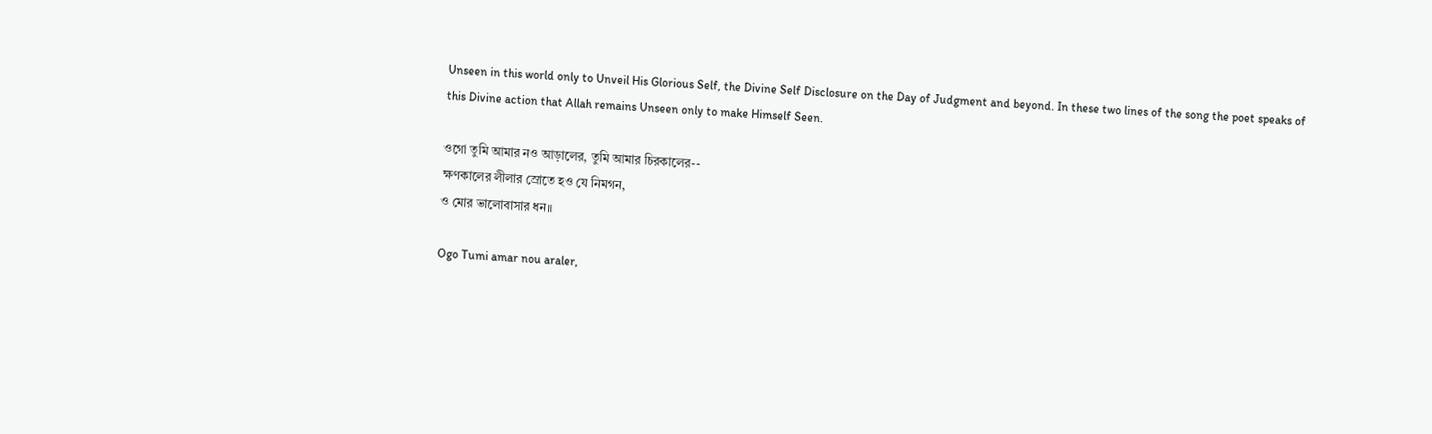Unseen in this world only to Unveil His Glorious Self, the Divine Self Disclosure on the Day of Judgment and beyond. In these two lines of the song the poet speaks of this Divine action that Allah remains Unseen only to make Himself Seen.

ওগো তুমি আমার নও আড়ালের, তুমি আমার চিরকালের--
ক্ষণকালের লীলার স্রোতে হও যে নিমগন,
ও মোর ভালোবাসার ধন॥

Ogo Tumi amar nou araler,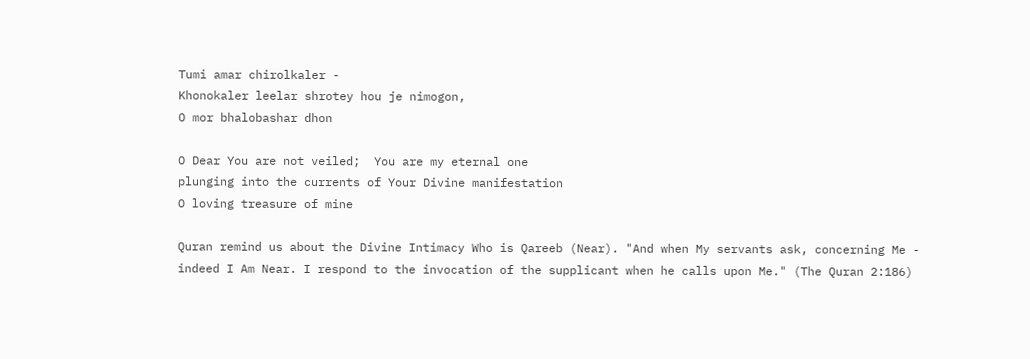Tumi amar chirolkaler -
Khonokaler leelar shrotey hou je nimogon,
O mor bhalobashar dhon

O Dear You are not veiled;  You are my eternal one
plunging into the currents of Your Divine manifestation
O loving treasure of mine

Quran remind us about the Divine Intimacy Who is Qareeb (Near). "And when My servants ask, concerning Me - indeed I Am Near. I respond to the invocation of the supplicant when he calls upon Me." (The Quran 2:186)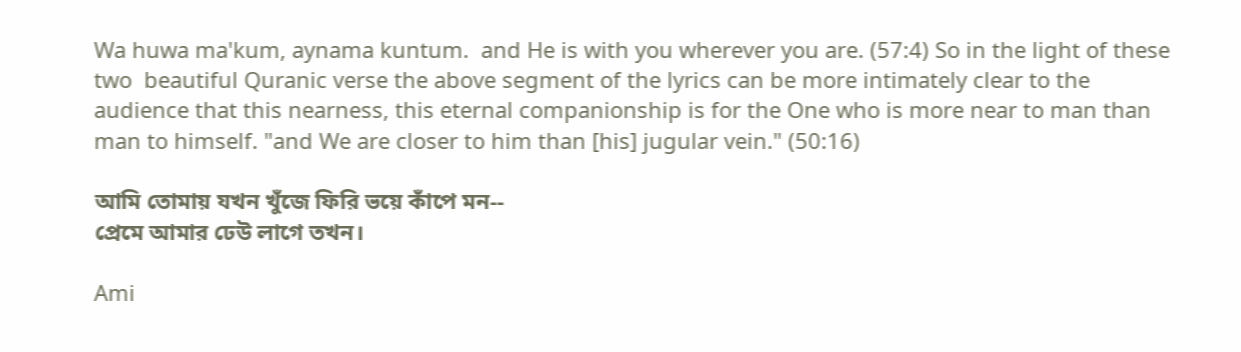Wa huwa ma'kum, aynama kuntum.  and He is with you wherever you are. (57:4) So in the light of these two  beautiful Quranic verse the above segment of the lyrics can be more intimately clear to the audience that this nearness, this eternal companionship is for the One who is more near to man than man to himself. "and We are closer to him than [his] jugular vein." (50:16)

আমি তোমায় যখন খুঁজে ফিরি ভয়ে কাঁপে মন--
প্রেমে আমার ঢেউ লাগে তখন।

Ami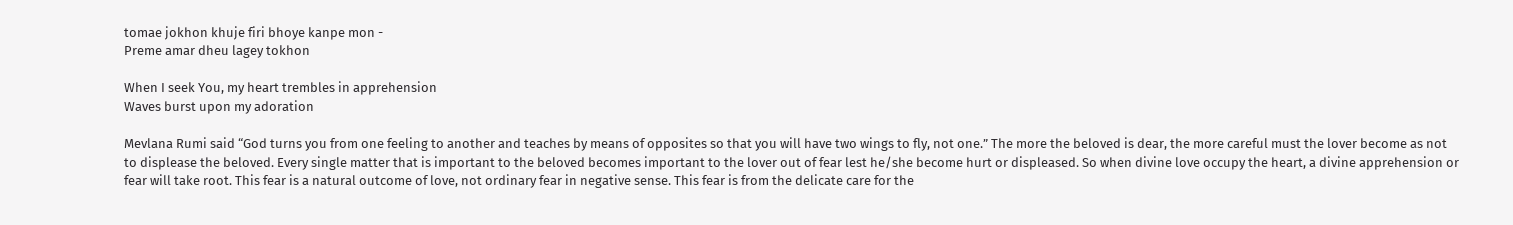tomae jokhon khuje firi bhoye kanpe mon -
Preme amar dheu lagey tokhon

When I seek You, my heart trembles in apprehension
Waves burst upon my adoration

Mevlana Rumi said “God turns you from one feeling to another and teaches by means of opposites so that you will have two wings to fly, not one.” The more the beloved is dear, the more careful must the lover become as not to displease the beloved. Every single matter that is important to the beloved becomes important to the lover out of fear lest he/she become hurt or displeased. So when divine love occupy the heart, a divine apprehension or fear will take root. This fear is a natural outcome of love, not ordinary fear in negative sense. This fear is from the delicate care for the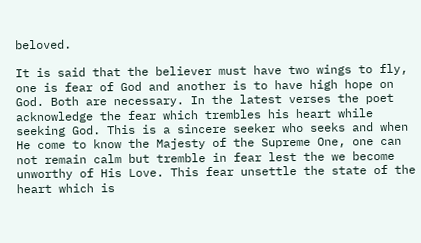beloved.

It is said that the believer must have two wings to fly, one is fear of God and another is to have high hope on God. Both are necessary. In the latest verses the poet acknowledge the fear which trembles his heart while seeking God. This is a sincere seeker who seeks and when He come to know the Majesty of the Supreme One, one can not remain calm but tremble in fear lest the we become unworthy of His Love. This fear unsettle the state of the heart which is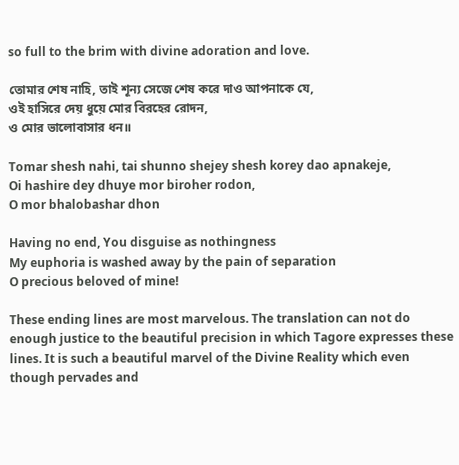so full to the brim with divine adoration and love.

তোমার শেষ নাহি, তাই শূন্য সেজে শেষ করে দাও আপনাকে যে,
ওই হাসিরে দেয় ধুয়ে মোর বিরহের রোদন,
ও মোর ভালোবাসার ধন॥

Tomar shesh nahi, tai shunno shejey shesh korey dao apnakeje,
Oi hashire dey dhuye mor biroher rodon,
O mor bhalobashar dhon

Having no end, You disguise as nothingness
My euphoria is washed away by the pain of separation
O precious beloved of mine!

These ending lines are most marvelous. The translation can not do enough justice to the beautiful precision in which Tagore expresses these lines. It is such a beautiful marvel of the Divine Reality which even though pervades and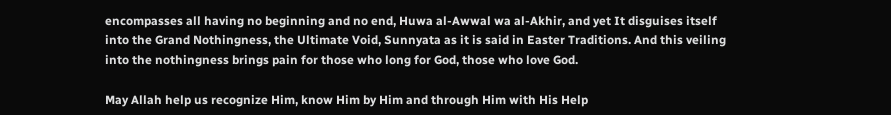encompasses all having no beginning and no end, Huwa al-Awwal wa al-Akhir, and yet It disguises itself into the Grand Nothingness, the Ultimate Void, Sunnyata as it is said in Easter Traditions. And this veiling into the nothingness brings pain for those who long for God, those who love God.

May Allah help us recognize Him, know Him by Him and through Him with His Help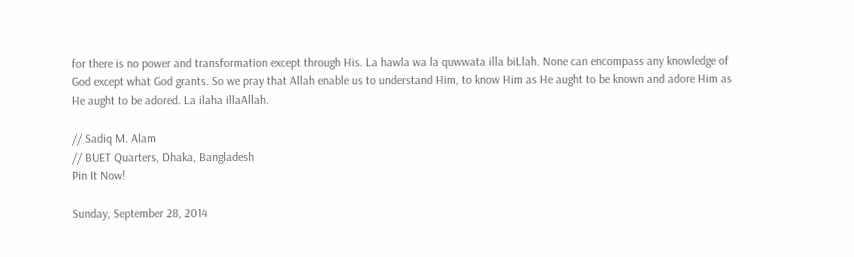for there is no power and transformation except through His. La hawla wa la quwwata illa biLlah. None can encompass any knowledge of God except what God grants. So we pray that Allah enable us to understand Him, to know Him as He aught to be known and adore Him as He aught to be adored. La ilaha illaAllah.

// Sadiq M. Alam
// BUET Quarters, Dhaka, Bangladesh
Pin It Now!

Sunday, September 28, 2014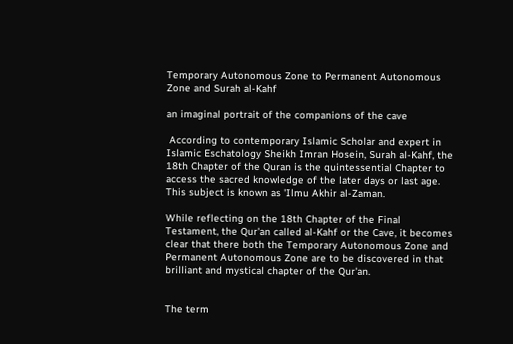Temporary Autonomous Zone to Permanent Autonomous Zone and Surah al-Kahf

an imaginal portrait of the companions of the cave

 According to contemporary Islamic Scholar and expert in Islamic Eschatology Sheikh Imran Hosein, Surah al-Kahf, the 18th Chapter of the Quran is the quintessential Chapter to access the sacred knowledge of the later days or last age. This subject is known as 'Ilmu Akhir al-Zaman.

While reflecting on the 18th Chapter of the Final Testament, the Qur'an called al-Kahf or the Cave, it becomes clear that there both the Temporary Autonomous Zone and Permanent Autonomous Zone are to be discovered in that brilliant and mystical chapter of the Qur'an.


The term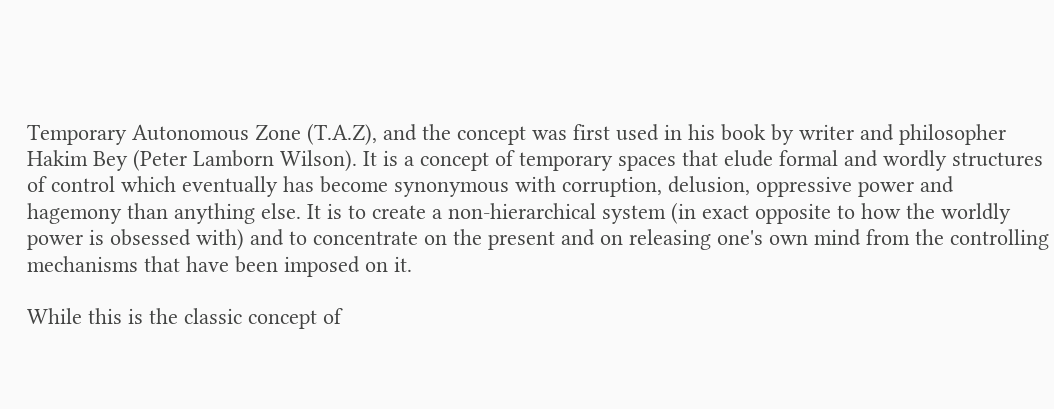Temporary Autonomous Zone (T.A.Z), and the concept was first used in his book by writer and philosopher Hakim Bey (Peter Lamborn Wilson). It is a concept of temporary spaces that elude formal and wordly structures of control which eventually has become synonymous with corruption, delusion, oppressive power and hagemony than anything else. It is to create a non-hierarchical system (in exact opposite to how the worldly power is obsessed with) and to concentrate on the present and on releasing one's own mind from the controlling mechanisms that have been imposed on it.

While this is the classic concept of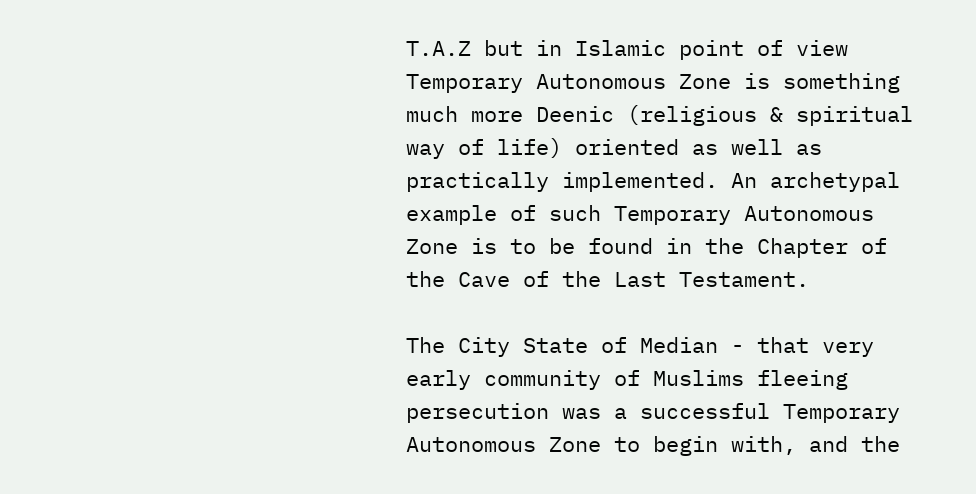T.A.Z but in Islamic point of view Temporary Autonomous Zone is something much more Deenic (religious & spiritual way of life) oriented as well as practically implemented. An archetypal example of such Temporary Autonomous Zone is to be found in the Chapter of the Cave of the Last Testament.

The City State of Median - that very early community of Muslims fleeing persecution was a successful Temporary Autonomous Zone to begin with, and the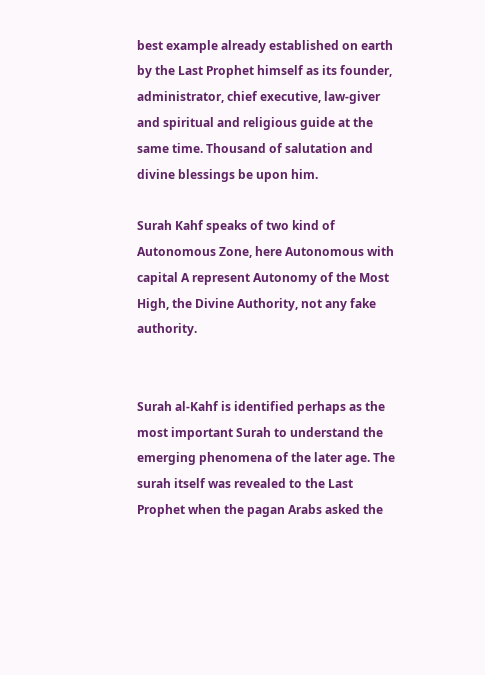best example already established on earth by the Last Prophet himself as its founder, administrator, chief executive, law-giver and spiritual and religious guide at the same time. Thousand of salutation and divine blessings be upon him.

Surah Kahf speaks of two kind of Autonomous Zone, here Autonomous with capital A represent Autonomy of the Most High, the Divine Authority, not any fake authority.


Surah al-Kahf is identified perhaps as the most important Surah to understand the emerging phenomena of the later age. The surah itself was revealed to the Last Prophet when the pagan Arabs asked the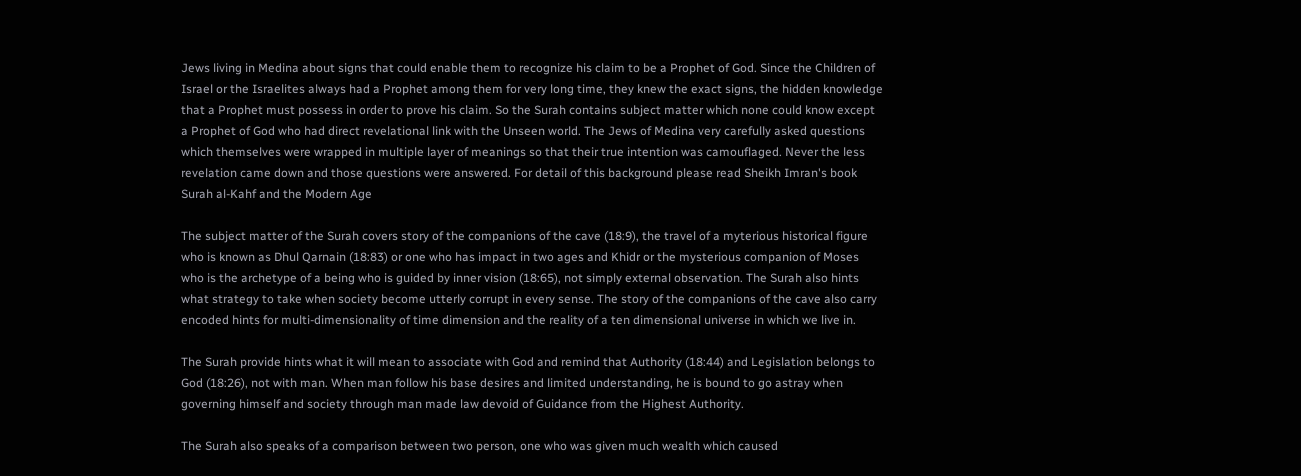Jews living in Medina about signs that could enable them to recognize his claim to be a Prophet of God. Since the Children of Israel or the Israelites always had a Prophet among them for very long time, they knew the exact signs, the hidden knowledge that a Prophet must possess in order to prove his claim. So the Surah contains subject matter which none could know except a Prophet of God who had direct revelational link with the Unseen world. The Jews of Medina very carefully asked questions which themselves were wrapped in multiple layer of meanings so that their true intention was camouflaged. Never the less revelation came down and those questions were answered. For detail of this background please read Sheikh Imran's book Surah al-Kahf and the Modern Age

The subject matter of the Surah covers story of the companions of the cave (18:9), the travel of a myterious historical figure who is known as Dhul Qarnain (18:83) or one who has impact in two ages and Khidr or the mysterious companion of Moses who is the archetype of a being who is guided by inner vision (18:65), not simply external observation. The Surah also hints what strategy to take when society become utterly corrupt in every sense. The story of the companions of the cave also carry encoded hints for multi-dimensionality of time dimension and the reality of a ten dimensional universe in which we live in.

The Surah provide hints what it will mean to associate with God and remind that Authority (18:44) and Legislation belongs to God (18:26), not with man. When man follow his base desires and limited understanding, he is bound to go astray when governing himself and society through man made law devoid of Guidance from the Highest Authority.

The Surah also speaks of a comparison between two person, one who was given much wealth which caused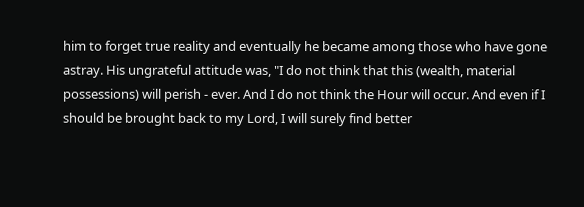him to forget true reality and eventually he became among those who have gone astray. His ungrateful attitude was, "I do not think that this (wealth, material possessions) will perish - ever. And I do not think the Hour will occur. And even if I should be brought back to my Lord, I will surely find better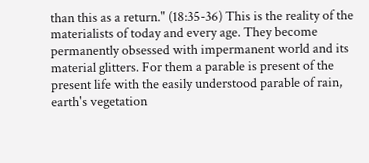than this as a return." (18:35-36) This is the reality of the materialists of today and every age. They become permanently obsessed with impermanent world and its material glitters. For them a parable is present of the present life with the easily understood parable of rain, earth's vegetation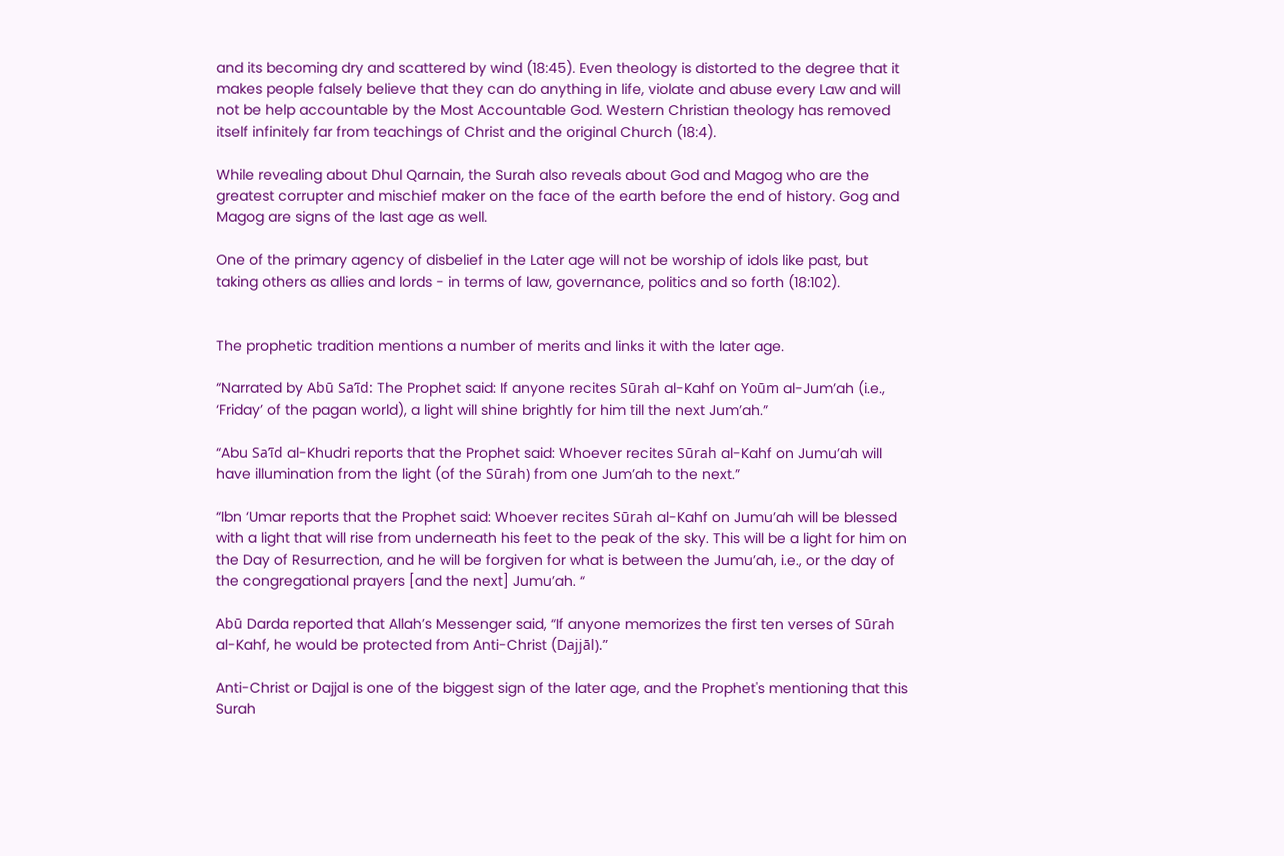and its becoming dry and scattered by wind (18:45). Even theology is distorted to the degree that it makes people falsely believe that they can do anything in life, violate and abuse every Law and will not be help accountable by the Most Accountable God. Western Christian theology has removed itself infinitely far from teachings of Christ and the original Church (18:4).

While revealing about Dhul Qarnain, the Surah also reveals about God and Magog who are the greatest corrupter and mischief maker on the face of the earth before the end of history. Gog and Magog are signs of the last age as well.

One of the primary agency of disbelief in the Later age will not be worship of idols like past, but taking others as allies and lords - in terms of law, governance, politics and so forth (18:102).


The prophetic tradition mentions a number of merits and links it with the later age.

“Narrated by Abū Sa’īd: The Prophet said: If anyone recites Sūrah al-Kahf on Yoūm al-Jum’ah (i.e., ‘Friday’ of the pagan world), a light will shine brightly for him till the next Jum’ah.”

“Abu Sa’īd al-Khudri reports that the Prophet said: Whoever recites Sūrah al-Kahf on Jumu’ah will have illumination from the light (of the Sūrah) from one Jum’ah to the next.”

“Ibn ‘Umar reports that the Prophet said: Whoever recites Sūrah al-Kahf on Jumu’ah will be blessed with a light that will rise from underneath his feet to the peak of the sky. This will be a light for him on the Day of Resurrection, and he will be forgiven for what is between the Jumu’ah, i.e., or the day of the congregational prayers [and the next] Jumu’ah. “

Abū Darda reported that Allah’s Messenger said, “If anyone memorizes the first ten verses of Sūrah al-Kahf, he would be protected from Anti-Christ (Dajjāl).”

Anti-Christ or Dajjal is one of the biggest sign of the later age, and the Prophet's mentioning that this Surah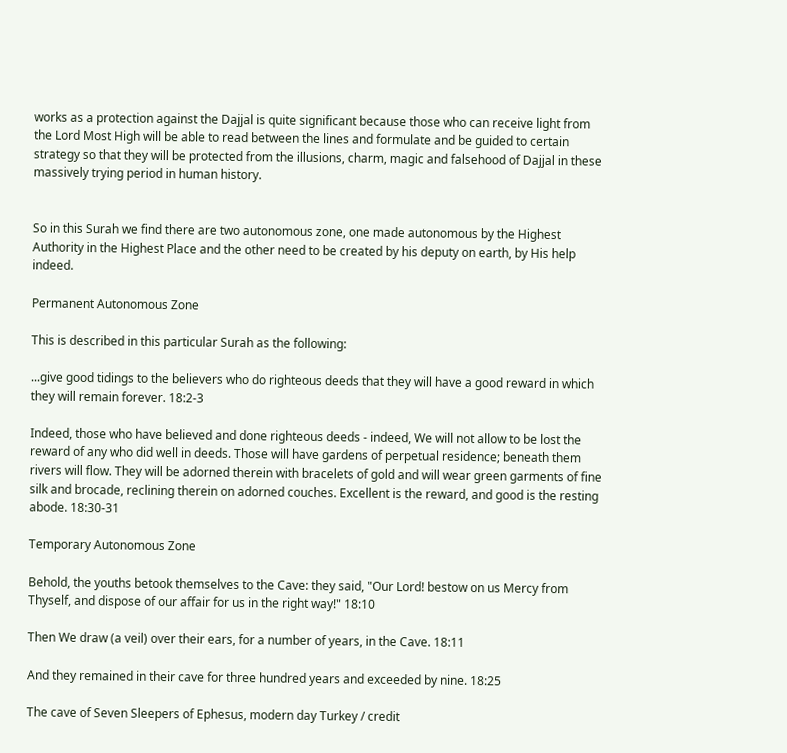works as a protection against the Dajjal is quite significant because those who can receive light from the Lord Most High will be able to read between the lines and formulate and be guided to certain strategy so that they will be protected from the illusions, charm, magic and falsehood of Dajjal in these massively trying period in human history.


So in this Surah we find there are two autonomous zone, one made autonomous by the Highest Authority in the Highest Place and the other need to be created by his deputy on earth, by His help indeed.

Permanent Autonomous Zone

This is described in this particular Surah as the following:

...give good tidings to the believers who do righteous deeds that they will have a good reward in which they will remain forever. 18:2-3

Indeed, those who have believed and done righteous deeds - indeed, We will not allow to be lost the reward of any who did well in deeds. Those will have gardens of perpetual residence; beneath them rivers will flow. They will be adorned therein with bracelets of gold and will wear green garments of fine silk and brocade, reclining therein on adorned couches. Excellent is the reward, and good is the resting abode. 18:30-31

Temporary Autonomous Zone

Behold, the youths betook themselves to the Cave: they said, "Our Lord! bestow on us Mercy from Thyself, and dispose of our affair for us in the right way!" 18:10

Then We draw (a veil) over their ears, for a number of years, in the Cave. 18:11

And they remained in their cave for three hundred years and exceeded by nine. 18:25

The cave of Seven Sleepers of Ephesus, modern day Turkey / credit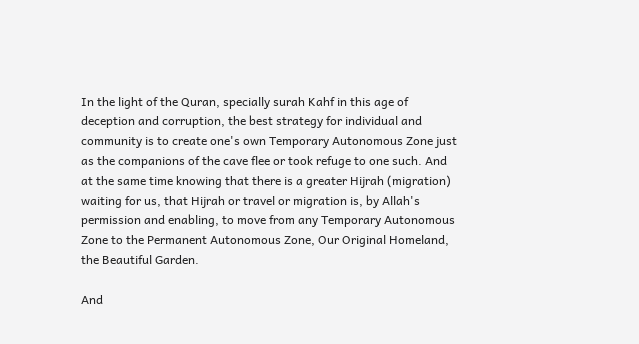In the light of the Quran, specially surah Kahf in this age of deception and corruption, the best strategy for individual and community is to create one's own Temporary Autonomous Zone just as the companions of the cave flee or took refuge to one such. And at the same time knowing that there is a greater Hijrah (migration) waiting for us, that Hijrah or travel or migration is, by Allah's permission and enabling, to move from any Temporary Autonomous Zone to the Permanent Autonomous Zone, Our Original Homeland, the Beautiful Garden.

And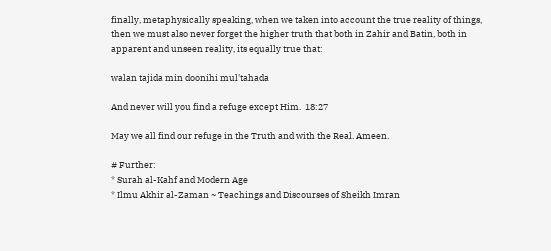finally, metaphysically speaking, when we taken into account the true reality of things, then we must also never forget the higher truth that both in Zahir and Batin, both in apparent and unseen reality, its equally true that:

walan tajida min doonihi mul'tahada

And never will you find a refuge except Him.  18:27

May we all find our refuge in the Truth and with the Real. Ameen.

# Further:
* Surah al-Kahf and Modern Age
* Ilmu Akhir al-Zaman ~ Teachings and Discourses of Sheikh Imran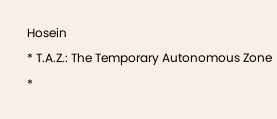Hosein
* T.A.Z.: The Temporary Autonomous Zone
*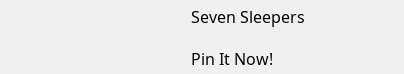Seven Sleepers

Pin It Now!